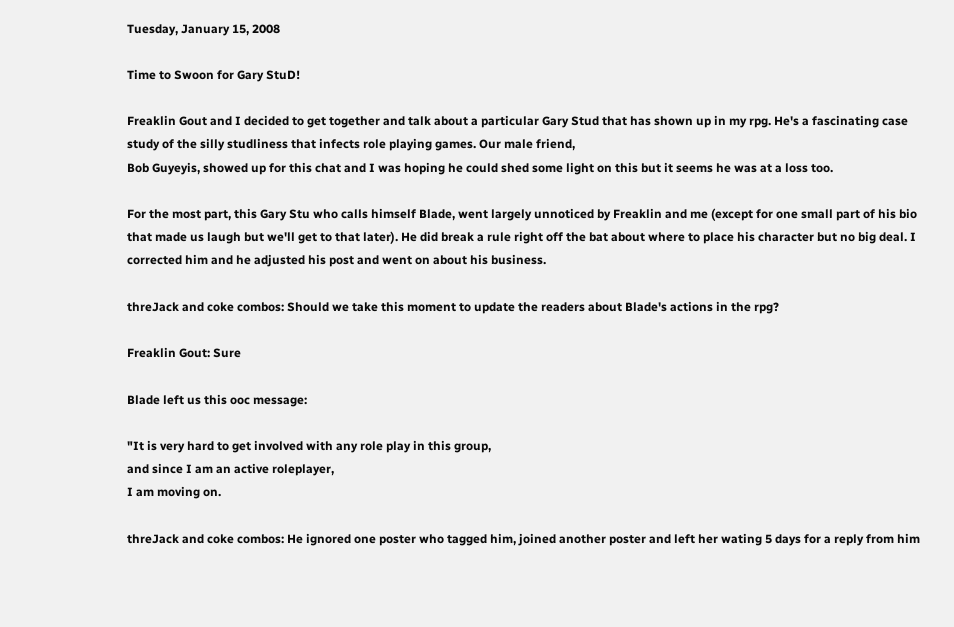Tuesday, January 15, 2008

Time to Swoon for Gary StuD!

Freaklin Gout and I decided to get together and talk about a particular Gary Stud that has shown up in my rpg. He's a fascinating case study of the silly studliness that infects role playing games. Our male friend,
Bob Guyeyis, showed up for this chat and I was hoping he could shed some light on this but it seems he was at a loss too.

For the most part, this Gary Stu who calls himself Blade, went largely unnoticed by Freaklin and me (except for one small part of his bio that made us laugh but we'll get to that later). He did break a rule right off the bat about where to place his character but no big deal. I corrected him and he adjusted his post and went on about his business.

threJack and coke combos: Should we take this moment to update the readers about Blade's actions in the rpg?

Freaklin Gout: Sure

Blade left us this ooc message:

"It is very hard to get involved with any role play in this group,
and since I am an active roleplayer,
I am moving on.

threJack and coke combos: He ignored one poster who tagged him, joined another poster and left her wating 5 days for a reply from him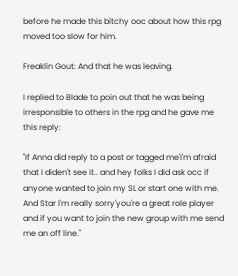before he made this bitchy ooc about how this rpg moved too slow for him.

Freaklin Gout: And that he was leaving.

I replied to Blade to poin out that he was being irresponsible to others in the rpg and he gave me this reply:

"If Anna did reply to a post or tagged me'I'm afraid that I diden't see it.. and hey folks I did ask occ if anyone wanted to join my SL or start one with me. And Star I'm really sorry'you're a great role player and if you want to join the new group with me send me an off line."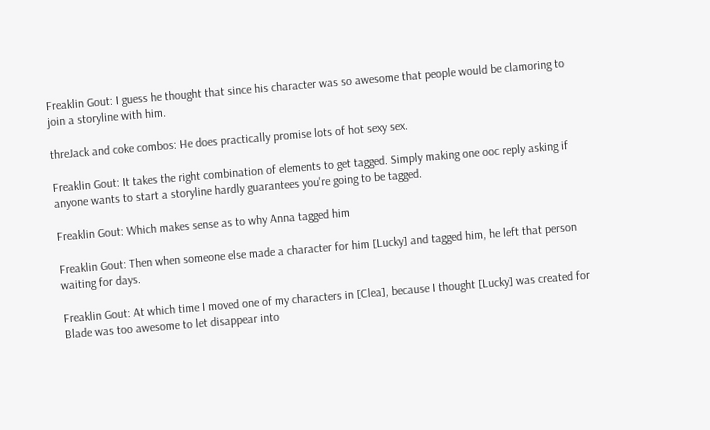Freaklin Gout: I guess he thought that since his character was so awesome that people would be clamoring to join a storyline with him.

threJack and coke combos: He does practically promise lots of hot sexy sex.

Freaklin Gout: It takes the right combination of elements to get tagged. Simply making one ooc reply asking if anyone wants to start a storyline hardly guarantees you're going to be tagged.

Freaklin Gout: Which makes sense as to why Anna tagged him

Freaklin Gout: Then when someone else made a character for him [Lucky] and tagged him, he left that person waiting for days.

Freaklin Gout: At which time I moved one of my characters in [Clea], because I thought [Lucky] was created for Blade was too awesome to let disappear into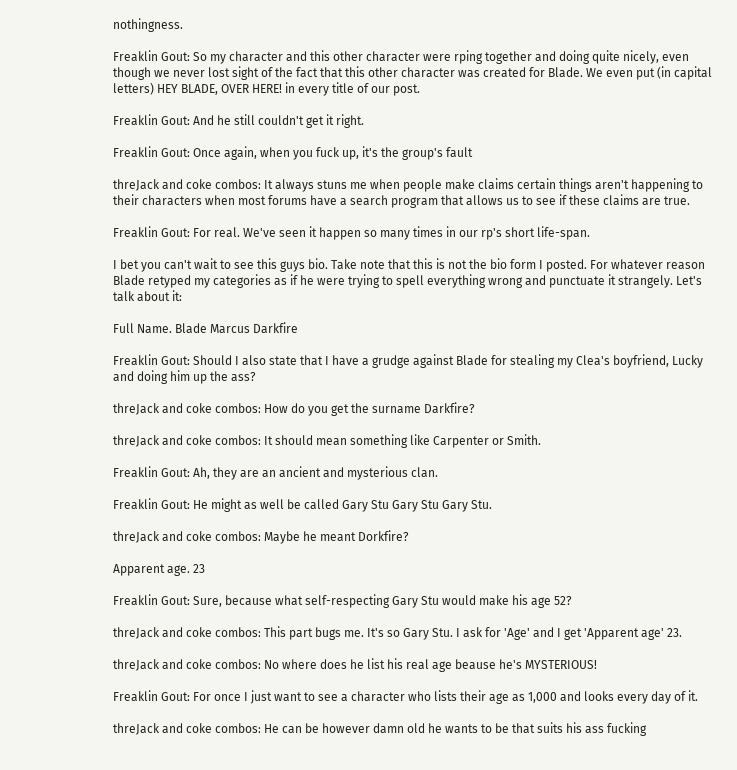nothingness.

Freaklin Gout: So my character and this other character were rping together and doing quite nicely, even though we never lost sight of the fact that this other character was created for Blade. We even put (in capital letters) HEY BLADE, OVER HERE! in every title of our post.

Freaklin Gout: And he still couldn't get it right.

Freaklin Gout: Once again, when you fuck up, it's the group's fault

threJack and coke combos: It always stuns me when people make claims certain things aren't happening to their characters when most forums have a search program that allows us to see if these claims are true.

Freaklin Gout: For real. We've seen it happen so many times in our rp's short life-span.

I bet you can't wait to see this guys bio. Take note that this is not the bio form I posted. For whatever reason Blade retyped my categories as if he were trying to spell everything wrong and punctuate it strangely. Let's talk about it:

Full Name. Blade Marcus Darkfire

Freaklin Gout: Should I also state that I have a grudge against Blade for stealing my Clea's boyfriend, Lucky and doing him up the ass?

threJack and coke combos: How do you get the surname Darkfire?

threJack and coke combos: It should mean something like Carpenter or Smith.

Freaklin Gout: Ah, they are an ancient and mysterious clan.

Freaklin Gout: He might as well be called Gary Stu Gary Stu Gary Stu.

threJack and coke combos: Maybe he meant Dorkfire?

Apparent age. 23

Freaklin Gout: Sure, because what self-respecting Gary Stu would make his age 52?

threJack and coke combos: This part bugs me. It's so Gary Stu. I ask for 'Age' and I get 'Apparent age' 23.

threJack and coke combos: No where does he list his real age beause he's MYSTERIOUS!

Freaklin Gout: For once I just want to see a character who lists their age as 1,000 and looks every day of it.

threJack and coke combos: He can be however damn old he wants to be that suits his ass fucking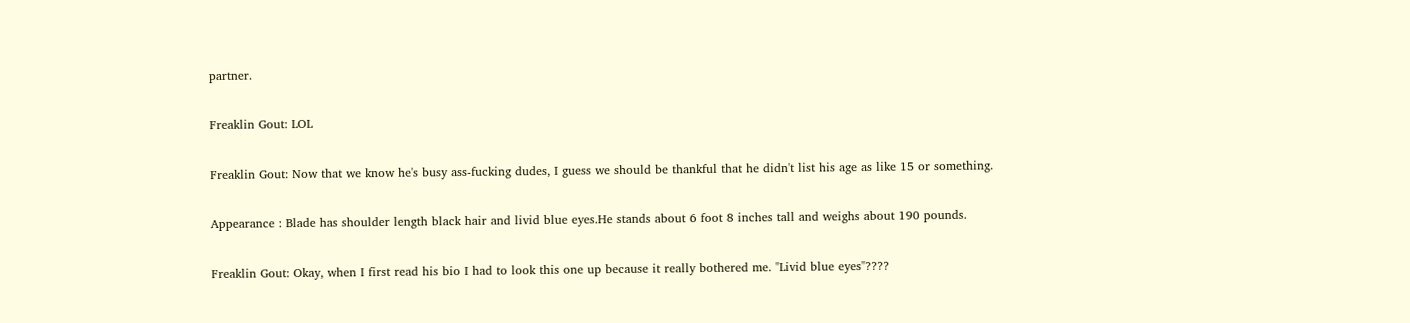partner.

Freaklin Gout: LOL

Freaklin Gout: Now that we know he's busy ass-fucking dudes, I guess we should be thankful that he didn't list his age as like 15 or something.

Appearance : Blade has shoulder length black hair and livid blue eyes.He stands about 6 foot 8 inches tall and weighs about 190 pounds.

Freaklin Gout: Okay, when I first read his bio I had to look this one up because it really bothered me. "Livid blue eyes"????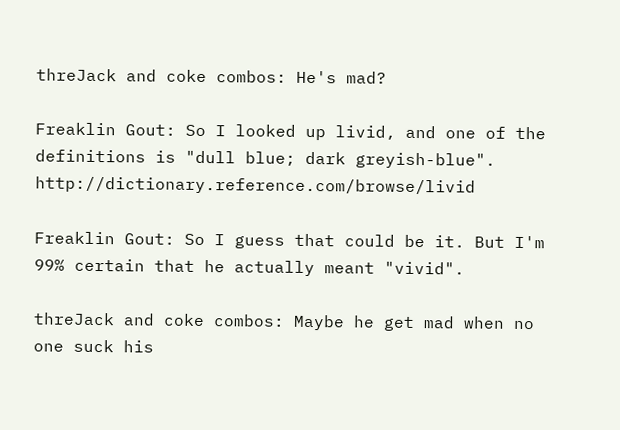threJack and coke combos: He's mad?

Freaklin Gout: So I looked up livid, and one of the definitions is "dull blue; dark greyish-blue". http://dictionary.reference.com/browse/livid

Freaklin Gout: So I guess that could be it. But I'm 99% certain that he actually meant "vivid".

threJack and coke combos: Maybe he get mad when no one suck his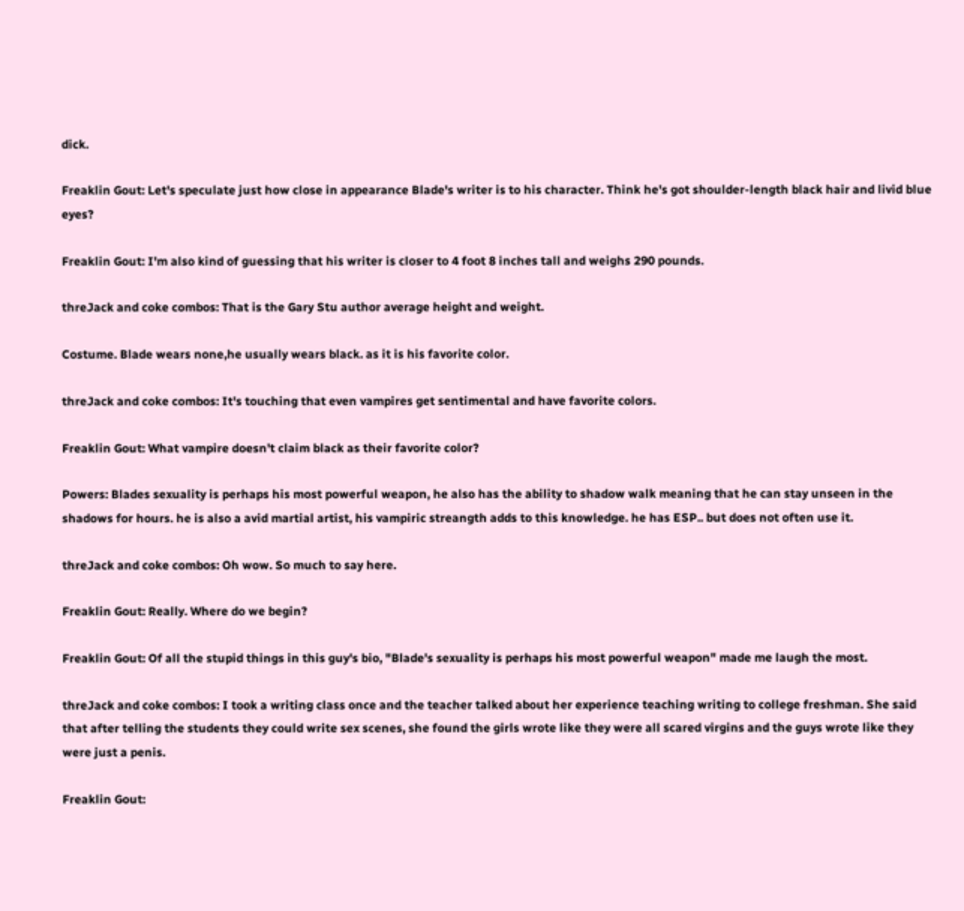dick.

Freaklin Gout: Let's speculate just how close in appearance Blade's writer is to his character. Think he's got shoulder-length black hair and livid blue eyes?

Freaklin Gout: I'm also kind of guessing that his writer is closer to 4 foot 8 inches tall and weighs 290 pounds.

threJack and coke combos: That is the Gary Stu author average height and weight.

Costume. Blade wears none,he usually wears black. as it is his favorite color.

threJack and coke combos: It's touching that even vampires get sentimental and have favorite colors.

Freaklin Gout: What vampire doesn't claim black as their favorite color?

Powers: Blades sexuality is perhaps his most powerful weapon, he also has the ability to shadow walk meaning that he can stay unseen in the shadows for hours. he is also a avid martial artist, his vampiric streangth adds to this knowledge. he has ESP.. but does not often use it.

threJack and coke combos: Oh wow. So much to say here.

Freaklin Gout: Really. Where do we begin?

Freaklin Gout: Of all the stupid things in this guy's bio, "Blade's sexuality is perhaps his most powerful weapon" made me laugh the most.

threJack and coke combos: I took a writing class once and the teacher talked about her experience teaching writing to college freshman. She said that after telling the students they could write sex scenes, she found the girls wrote like they were all scared virgins and the guys wrote like they were just a penis.

Freaklin Gout: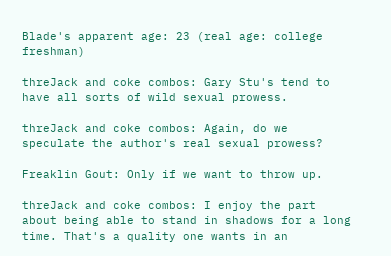Blade's apparent age: 23 (real age: college freshman)

threJack and coke combos: Gary Stu's tend to have all sorts of wild sexual prowess.

threJack and coke combos: Again, do we speculate the author's real sexual prowess?

Freaklin Gout: Only if we want to throw up.

threJack and coke combos: I enjoy the part about being able to stand in shadows for a long time. That's a quality one wants in an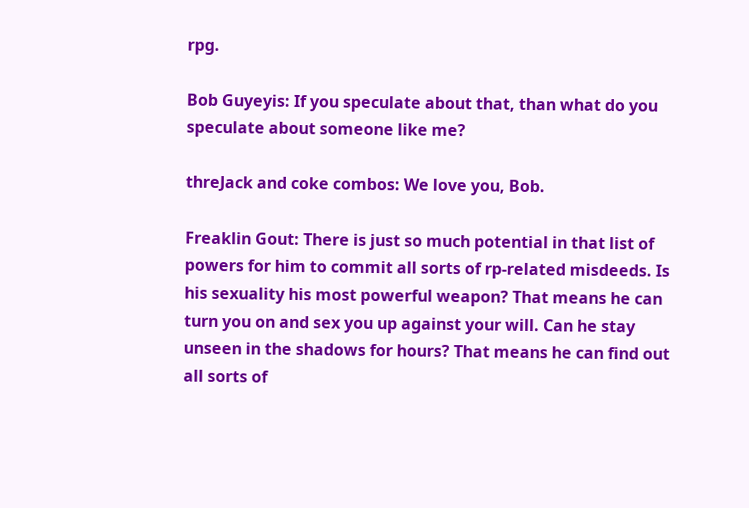rpg.

Bob Guyeyis: If you speculate about that, than what do you speculate about someone like me?

threJack and coke combos: We love you, Bob.

Freaklin Gout: There is just so much potential in that list of powers for him to commit all sorts of rp-related misdeeds. Is his sexuality his most powerful weapon? That means he can turn you on and sex you up against your will. Can he stay unseen in the shadows for hours? That means he can find out all sorts of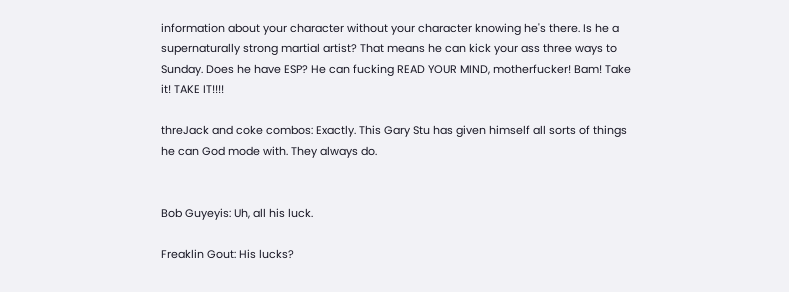information about your character without your character knowing he's there. Is he a supernaturally strong martial artist? That means he can kick your ass three ways to Sunday. Does he have ESP? He can fucking READ YOUR MIND, motherfucker! Bam! Take it! TAKE IT!!!!

threJack and coke combos: Exactly. This Gary Stu has given himself all sorts of things he can God mode with. They always do.


Bob Guyeyis: Uh, all his luck.

Freaklin Gout: His lucks?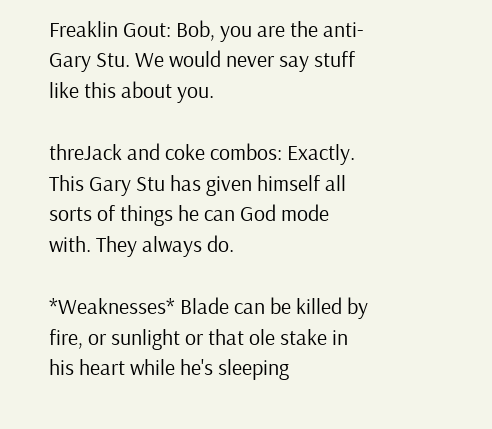Freaklin Gout: Bob, you are the anti-Gary Stu. We would never say stuff like this about you.

threJack and coke combos: Exactly. This Gary Stu has given himself all sorts of things he can God mode with. They always do.

*Weaknesses* Blade can be killed by fire, or sunlight or that ole stake in his heart while he's sleeping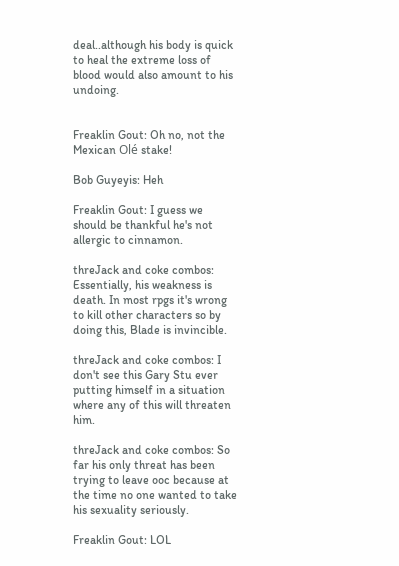deal..although his body is quick to heal the extreme loss of blood would also amount to his undoing.


Freaklin Gout: Oh no, not the Mexican Olé stake!

Bob Guyeyis: Heh

Freaklin Gout: I guess we should be thankful he's not allergic to cinnamon.

threJack and coke combos: Essentially, his weakness is death. In most rpgs it's wrong to kill other characters so by doing this, Blade is invincible.

threJack and coke combos: I don't see this Gary Stu ever putting himself in a situation where any of this will threaten him.

threJack and coke combos: So far his only threat has been trying to leave ooc because at the time no one wanted to take his sexuality seriously.

Freaklin Gout: LOL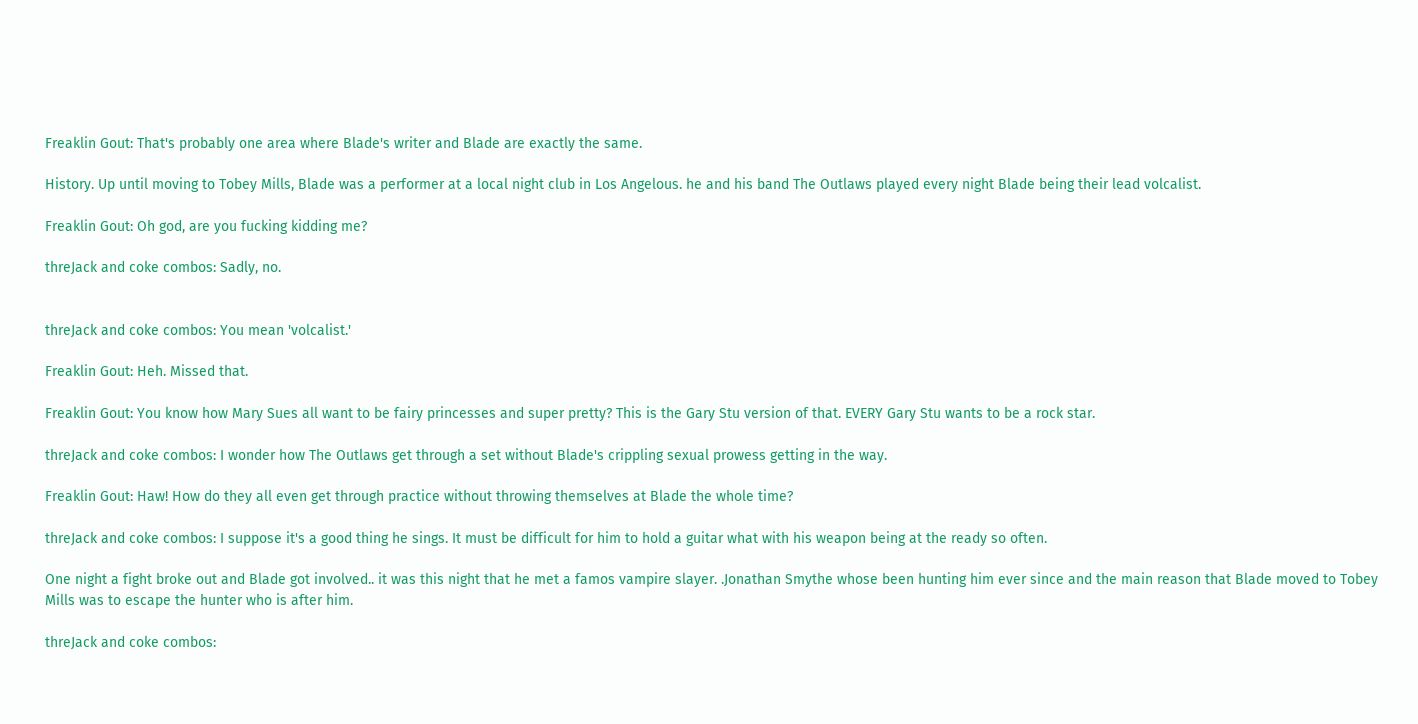Freaklin Gout: That's probably one area where Blade's writer and Blade are exactly the same.

History. Up until moving to Tobey Mills, Blade was a performer at a local night club in Los Angelous. he and his band The Outlaws played every night Blade being their lead volcalist.

Freaklin Gout: Oh god, are you fucking kidding me?

threJack and coke combos: Sadly, no.


threJack and coke combos: You mean 'volcalist.'

Freaklin Gout: Heh. Missed that.

Freaklin Gout: You know how Mary Sues all want to be fairy princesses and super pretty? This is the Gary Stu version of that. EVERY Gary Stu wants to be a rock star.

threJack and coke combos: I wonder how The Outlaws get through a set without Blade's crippling sexual prowess getting in the way.

Freaklin Gout: Haw! How do they all even get through practice without throwing themselves at Blade the whole time?

threJack and coke combos: I suppose it's a good thing he sings. It must be difficult for him to hold a guitar what with his weapon being at the ready so often.

One night a fight broke out and Blade got involved.. it was this night that he met a famos vampire slayer. .Jonathan Smythe whose been hunting him ever since and the main reason that Blade moved to Tobey Mills was to escape the hunter who is after him.

threJack and coke combos: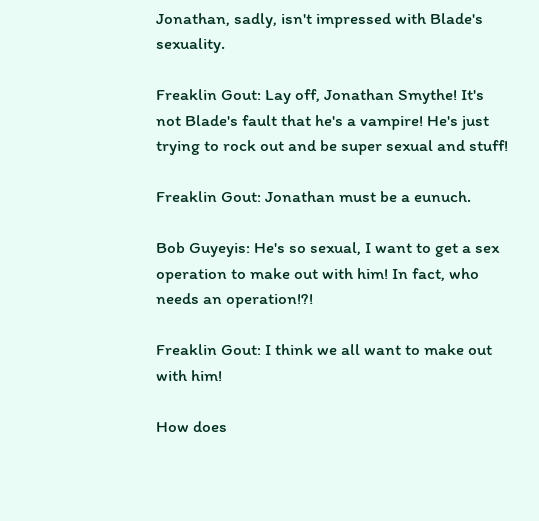Jonathan, sadly, isn't impressed with Blade's sexuality.

Freaklin Gout: Lay off, Jonathan Smythe! It's not Blade's fault that he's a vampire! He's just trying to rock out and be super sexual and stuff!

Freaklin Gout: Jonathan must be a eunuch.

Bob Guyeyis: He's so sexual, I want to get a sex operation to make out with him! In fact, who needs an operation!?!

Freaklin Gout: I think we all want to make out with him!

How does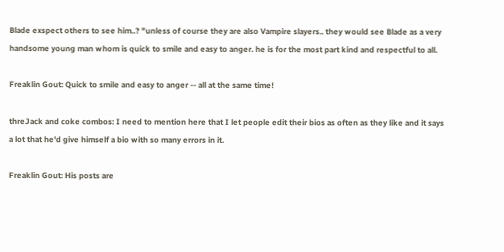Blade exspect others to see him..? "unless of course they are also Vampire slayers.. they would see Blade as a very handsome young man whom is quick to smile and easy to anger. he is for the most part kind and respectful to all.

Freaklin Gout: Quick to smile and easy to anger -- all at the same time!

threJack and coke combos: I need to mention here that I let people edit their bios as often as they like and it says a lot that he'd give himself a bio with so many errors in it.

Freaklin Gout: His posts are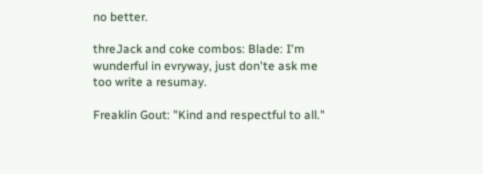no better.

threJack and coke combos: Blade: I'm wunderful in evryway, just don'te ask me too write a resumay.

Freaklin Gout: "Kind and respectful to all."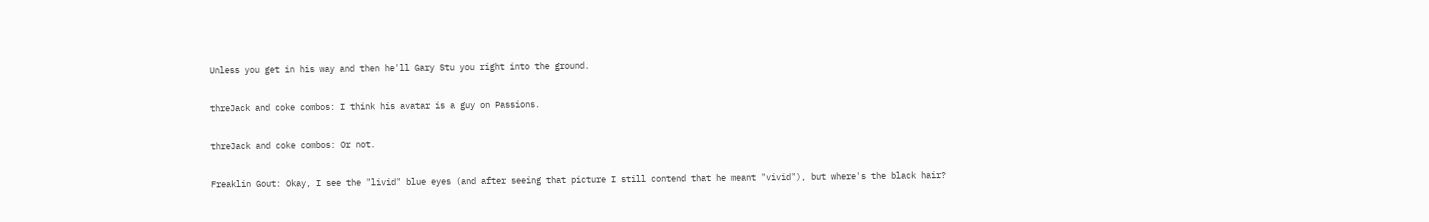Unless you get in his way and then he'll Gary Stu you right into the ground.

threJack and coke combos: I think his avatar is a guy on Passions.

threJack and coke combos: Or not.

Freaklin Gout: Okay, I see the "livid" blue eyes (and after seeing that picture I still contend that he meant "vivid"), but where's the black hair?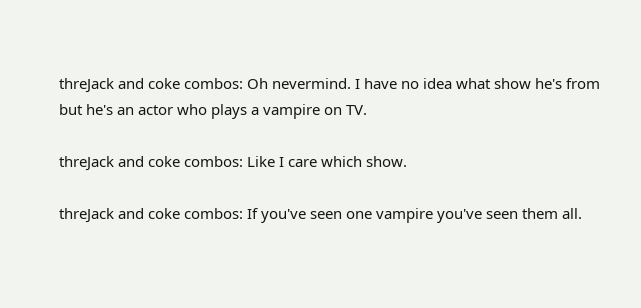threJack and coke combos: Oh nevermind. I have no idea what show he's from but he's an actor who plays a vampire on TV.

threJack and coke combos: Like I care which show.

threJack and coke combos: If you've seen one vampire you've seen them all.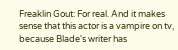Freaklin Gout: For real. And it makes sense that this actor is a vampire on tv, because Blade's writer has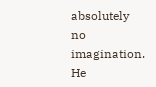absolutely no imagination. He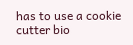has to use a cookie cutter bio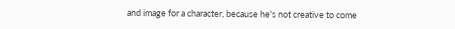and image for a character, because he's not creative to come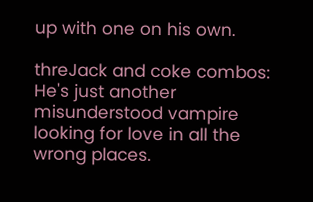up with one on his own.

threJack and coke combos: He's just another misunderstood vampire looking for love in all the wrong places.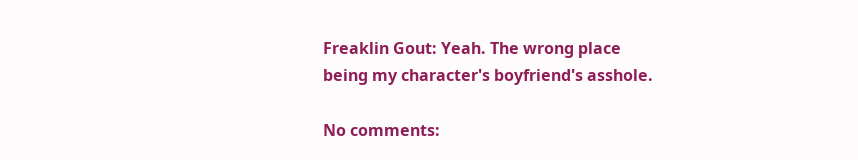Freaklin Gout: Yeah. The wrong place being my character's boyfriend's asshole.

No comments: